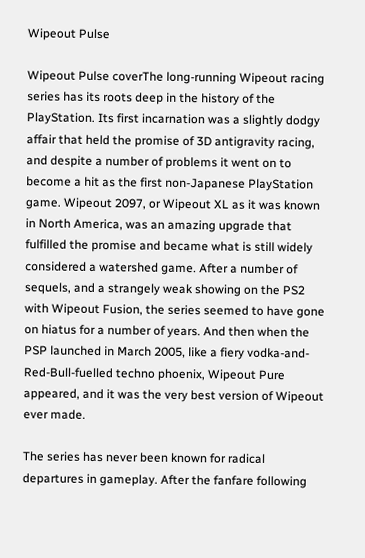Wipeout Pulse

Wipeout Pulse coverThe long-running Wipeout racing series has its roots deep in the history of the PlayStation. Its first incarnation was a slightly dodgy affair that held the promise of 3D antigravity racing, and despite a number of problems it went on to become a hit as the first non-Japanese PlayStation game. Wipeout 2097, or Wipeout XL as it was known in North America, was an amazing upgrade that fulfilled the promise and became what is still widely considered a watershed game. After a number of sequels, and a strangely weak showing on the PS2 with Wipeout Fusion, the series seemed to have gone on hiatus for a number of years. And then when the PSP launched in March 2005, like a fiery vodka-and-Red-Bull-fuelled techno phoenix, Wipeout Pure appeared, and it was the very best version of Wipeout ever made.

The series has never been known for radical departures in gameplay. After the fanfare following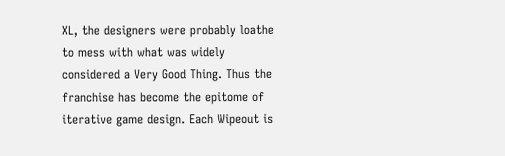XL, the designers were probably loathe to mess with what was widely considered a Very Good Thing. Thus the franchise has become the epitome of iterative game design. Each Wipeout is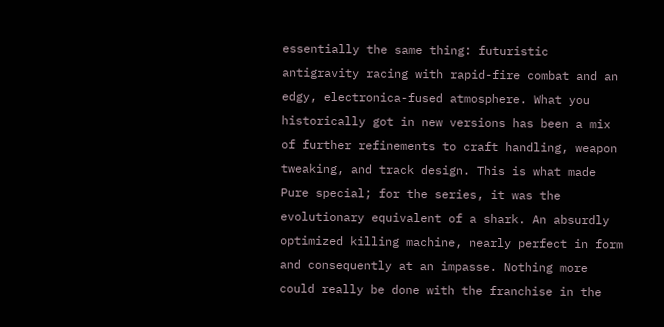essentially the same thing: futuristic antigravity racing with rapid-fire combat and an edgy, electronica-fused atmosphere. What you historically got in new versions has been a mix of further refinements to craft handling, weapon tweaking, and track design. This is what made Pure special; for the series, it was the evolutionary equivalent of a shark. An absurdly optimized killing machine, nearly perfect in form and consequently at an impasse. Nothing more could really be done with the franchise in the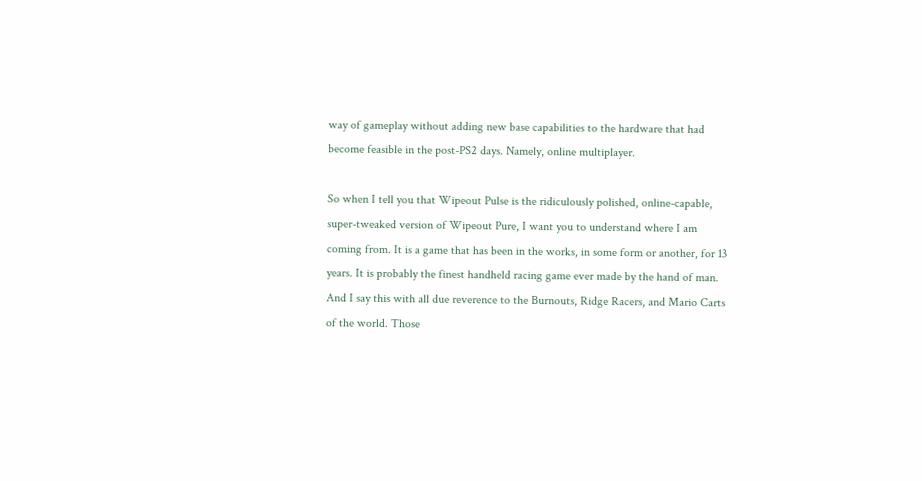way of gameplay without adding new base capabilities to the hardware that had become feasible in the post-PS2 days. Namely, online multiplayer.

So when I tell you that Wipeout Pulse is the ridiculously polished, online-capable, super-tweaked version of Wipeout Pure, I want you to understand where I am coming from. It is a game that has been in the works, in some form or another, for 13 years. It is probably the finest handheld racing game ever made by the hand of man. And I say this with all due reverence to the Burnouts, Ridge Racers, and Mario Carts of the world. Those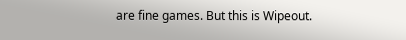are fine games. But this is Wipeout.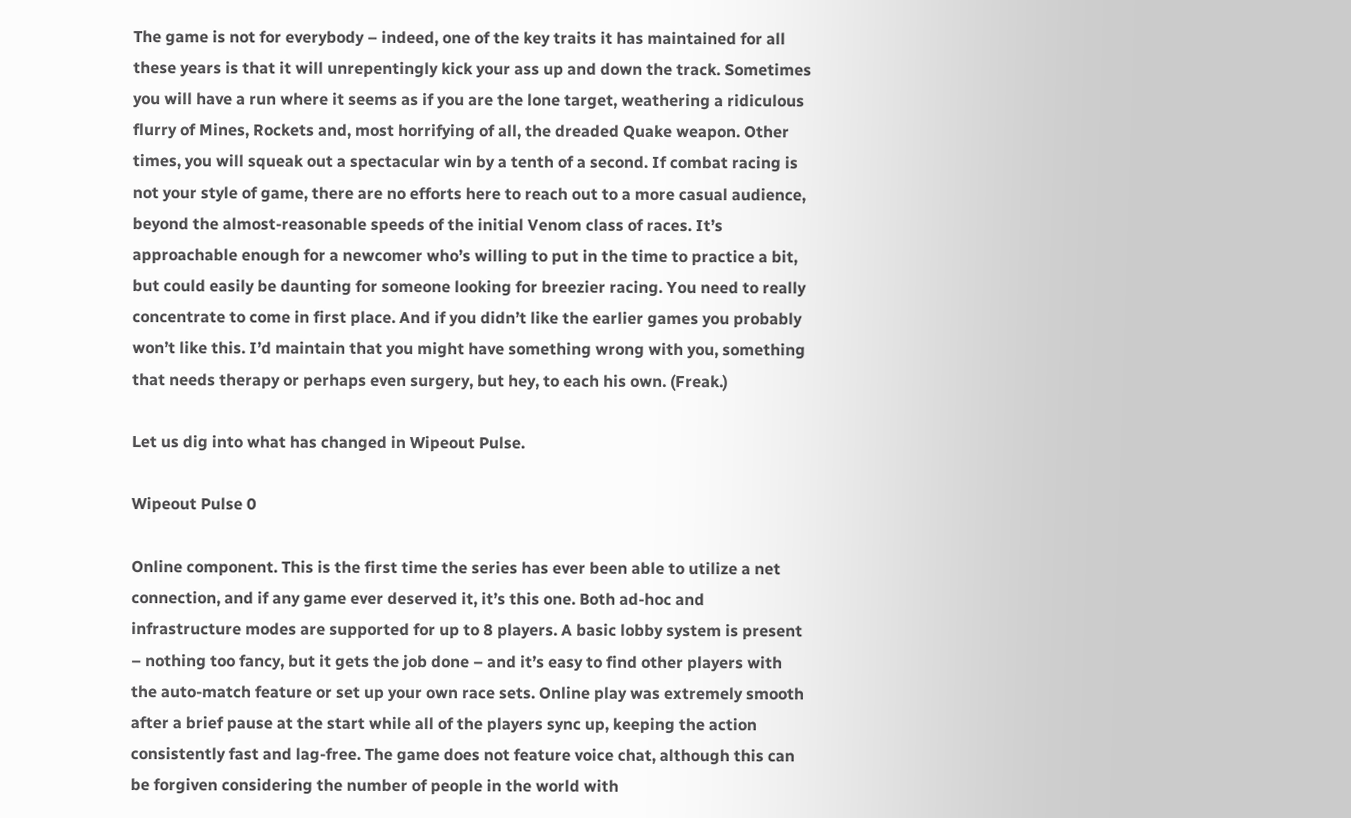The game is not for everybody – indeed, one of the key traits it has maintained for all these years is that it will unrepentingly kick your ass up and down the track. Sometimes you will have a run where it seems as if you are the lone target, weathering a ridiculous flurry of Mines, Rockets and, most horrifying of all, the dreaded Quake weapon. Other times, you will squeak out a spectacular win by a tenth of a second. If combat racing is not your style of game, there are no efforts here to reach out to a more casual audience, beyond the almost-reasonable speeds of the initial Venom class of races. It’s approachable enough for a newcomer who’s willing to put in the time to practice a bit, but could easily be daunting for someone looking for breezier racing. You need to really concentrate to come in first place. And if you didn’t like the earlier games you probably won’t like this. I’d maintain that you might have something wrong with you, something that needs therapy or perhaps even surgery, but hey, to each his own. (Freak.)

Let us dig into what has changed in Wipeout Pulse.

Wipeout Pulse 0

Online component. This is the first time the series has ever been able to utilize a net connection, and if any game ever deserved it, it’s this one. Both ad-hoc and infrastructure modes are supported for up to 8 players. A basic lobby system is present – nothing too fancy, but it gets the job done – and it’s easy to find other players with the auto-match feature or set up your own race sets. Online play was extremely smooth after a brief pause at the start while all of the players sync up, keeping the action consistently fast and lag-free. The game does not feature voice chat, although this can be forgiven considering the number of people in the world with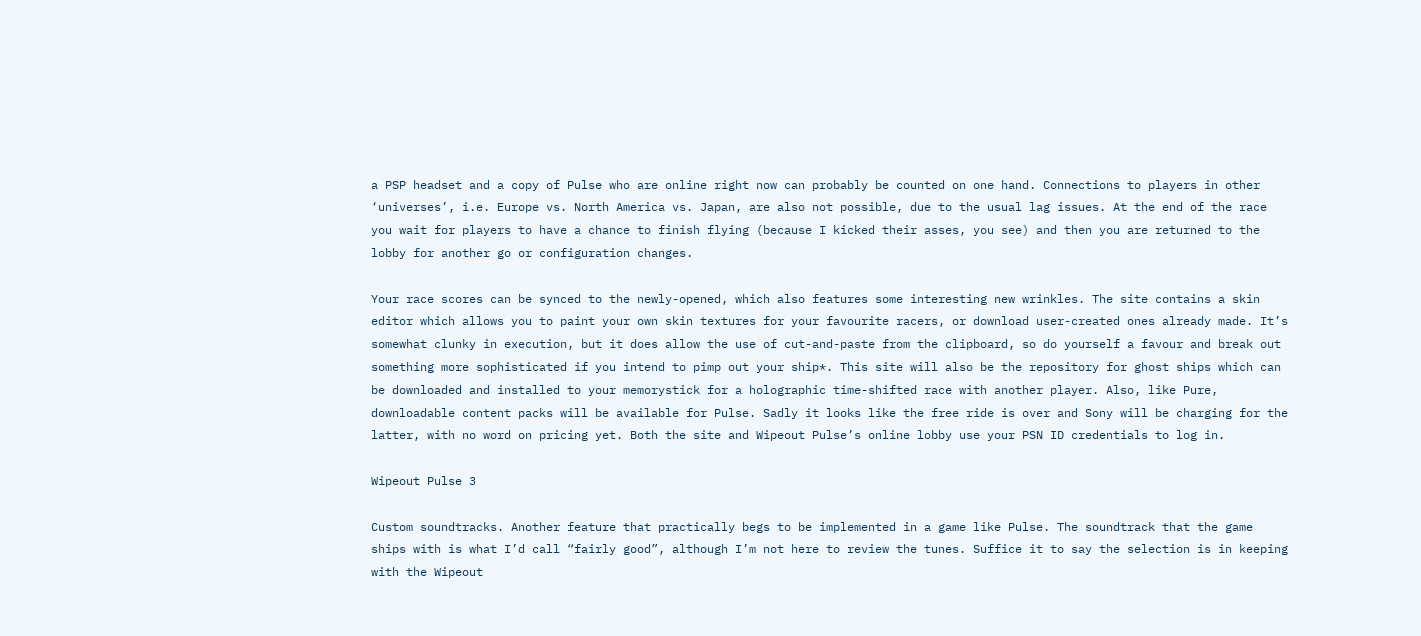a PSP headset and a copy of Pulse who are online right now can probably be counted on one hand. Connections to players in other ‘universes’, i.e. Europe vs. North America vs. Japan, are also not possible, due to the usual lag issues. At the end of the race you wait for players to have a chance to finish flying (because I kicked their asses, you see) and then you are returned to the lobby for another go or configuration changes.

Your race scores can be synced to the newly-opened, which also features some interesting new wrinkles. The site contains a skin editor which allows you to paint your own skin textures for your favourite racers, or download user-created ones already made. It’s somewhat clunky in execution, but it does allow the use of cut-and-paste from the clipboard, so do yourself a favour and break out something more sophisticated if you intend to pimp out your ship*. This site will also be the repository for ghost ships which can be downloaded and installed to your memorystick for a holographic time-shifted race with another player. Also, like Pure, downloadable content packs will be available for Pulse. Sadly it looks like the free ride is over and Sony will be charging for the latter, with no word on pricing yet. Both the site and Wipeout Pulse’s online lobby use your PSN ID credentials to log in.

Wipeout Pulse 3

Custom soundtracks. Another feature that practically begs to be implemented in a game like Pulse. The soundtrack that the game ships with is what I’d call “fairly good”, although I’m not here to review the tunes. Suffice it to say the selection is in keeping with the Wipeout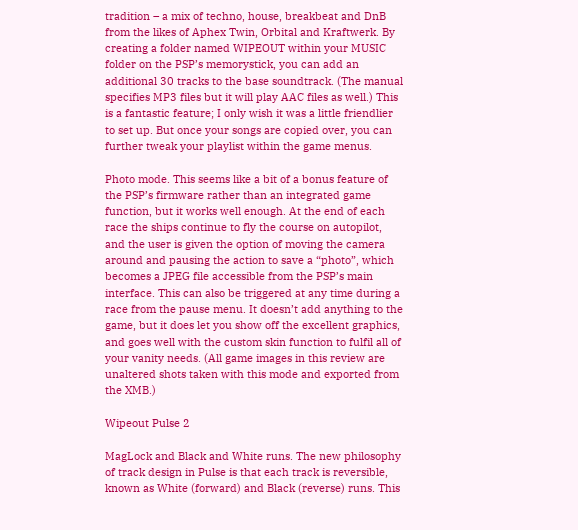tradition – a mix of techno, house, breakbeat and DnB from the likes of Aphex Twin, Orbital and Kraftwerk. By creating a folder named WIPEOUT within your MUSIC folder on the PSP’s memorystick, you can add an additional 30 tracks to the base soundtrack. (The manual specifies MP3 files but it will play AAC files as well.) This is a fantastic feature; I only wish it was a little friendlier to set up. But once your songs are copied over, you can further tweak your playlist within the game menus.

Photo mode. This seems like a bit of a bonus feature of the PSP’s firmware rather than an integrated game function, but it works well enough. At the end of each race the ships continue to fly the course on autopilot, and the user is given the option of moving the camera around and pausing the action to save a “photo”, which becomes a JPEG file accessible from the PSP’s main interface. This can also be triggered at any time during a race from the pause menu. It doesn’t add anything to the game, but it does let you show off the excellent graphics, and goes well with the custom skin function to fulfil all of your vanity needs. (All game images in this review are unaltered shots taken with this mode and exported from the XMB.)

Wipeout Pulse 2

MagLock and Black and White runs. The new philosophy of track design in Pulse is that each track is reversible, known as White (forward) and Black (reverse) runs. This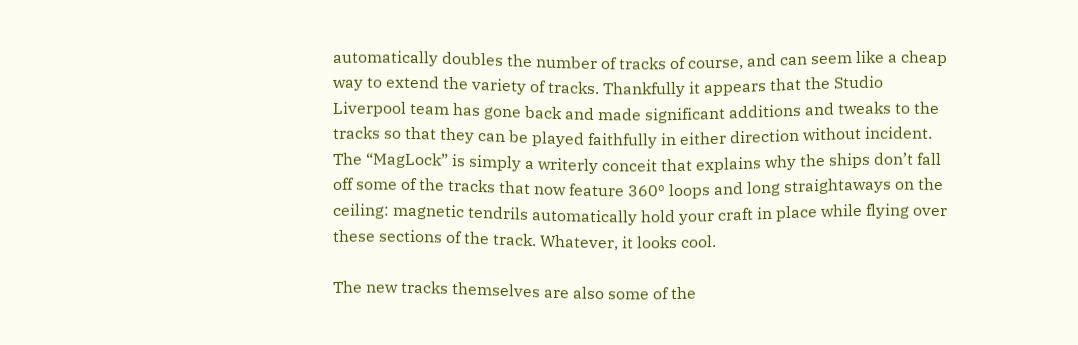automatically doubles the number of tracks of course, and can seem like a cheap way to extend the variety of tracks. Thankfully it appears that the Studio Liverpool team has gone back and made significant additions and tweaks to the tracks so that they can be played faithfully in either direction without incident. The “MagLock” is simply a writerly conceit that explains why the ships don’t fall off some of the tracks that now feature 360º loops and long straightaways on the ceiling: magnetic tendrils automatically hold your craft in place while flying over these sections of the track. Whatever, it looks cool.

The new tracks themselves are also some of the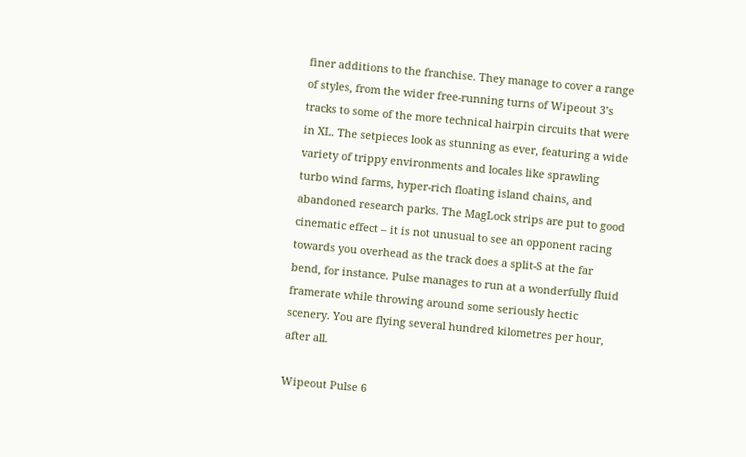finer additions to the franchise. They manage to cover a range of styles, from the wider free-running turns of Wipeout 3’s tracks to some of the more technical hairpin circuits that were in XL. The setpieces look as stunning as ever, featuring a wide variety of trippy environments and locales like sprawling turbo wind farms, hyper-rich floating island chains, and abandoned research parks. The MagLock strips are put to good cinematic effect – it is not unusual to see an opponent racing towards you overhead as the track does a split-S at the far bend, for instance. Pulse manages to run at a wonderfully fluid framerate while throwing around some seriously hectic scenery. You are flying several hundred kilometres per hour, after all.

Wipeout Pulse 6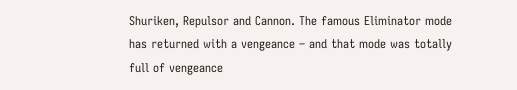Shuriken, Repulsor and Cannon. The famous Eliminator mode has returned with a vengeance – and that mode was totally full of vengeance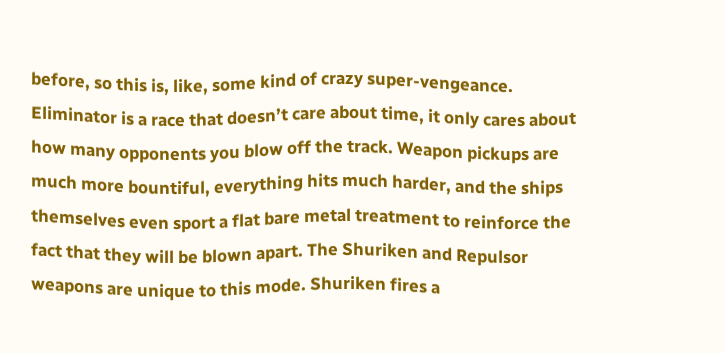before, so this is, like, some kind of crazy super-vengeance. Eliminator is a race that doesn’t care about time, it only cares about how many opponents you blow off the track. Weapon pickups are much more bountiful, everything hits much harder, and the ships themselves even sport a flat bare metal treatment to reinforce the fact that they will be blown apart. The Shuriken and Repulsor weapons are unique to this mode. Shuriken fires a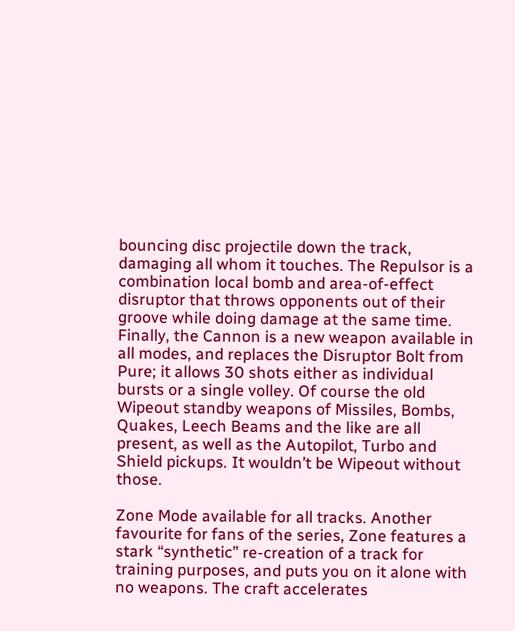bouncing disc projectile down the track, damaging all whom it touches. The Repulsor is a combination local bomb and area-of-effect disruptor that throws opponents out of their groove while doing damage at the same time. Finally, the Cannon is a new weapon available in all modes, and replaces the Disruptor Bolt from Pure; it allows 30 shots either as individual bursts or a single volley. Of course the old Wipeout standby weapons of Missiles, Bombs, Quakes, Leech Beams and the like are all present, as well as the Autopilot, Turbo and Shield pickups. It wouldn’t be Wipeout without those.

Zone Mode available for all tracks. Another favourite for fans of the series, Zone features a stark “synthetic” re-creation of a track for training purposes, and puts you on it alone with no weapons. The craft accelerates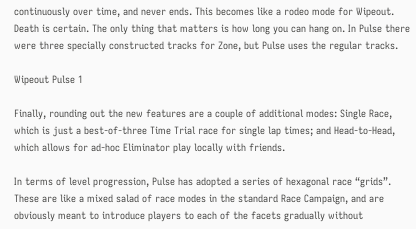continuously over time, and never ends. This becomes like a rodeo mode for Wipeout. Death is certain. The only thing that matters is how long you can hang on. In Pulse there were three specially constructed tracks for Zone, but Pulse uses the regular tracks.

Wipeout Pulse 1

Finally, rounding out the new features are a couple of additional modes: Single Race, which is just a best-of-three Time Trial race for single lap times; and Head-to-Head, which allows for ad-hoc Eliminator play locally with friends.

In terms of level progression, Pulse has adopted a series of hexagonal race “grids”. These are like a mixed salad of race modes in the standard Race Campaign, and are obviously meant to introduce players to each of the facets gradually without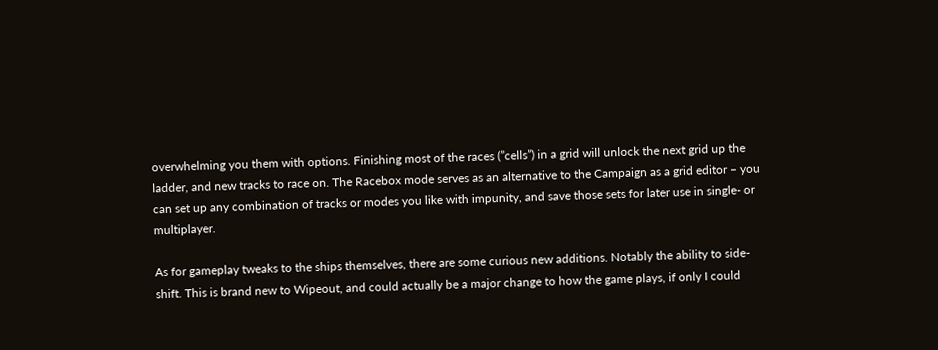overwhelming you them with options. Finishing most of the races (”cells”) in a grid will unlock the next grid up the ladder, and new tracks to race on. The Racebox mode serves as an alternative to the Campaign as a grid editor – you can set up any combination of tracks or modes you like with impunity, and save those sets for later use in single- or multiplayer.

As for gameplay tweaks to the ships themselves, there are some curious new additions. Notably the ability to side-shift. This is brand new to Wipeout, and could actually be a major change to how the game plays, if only I could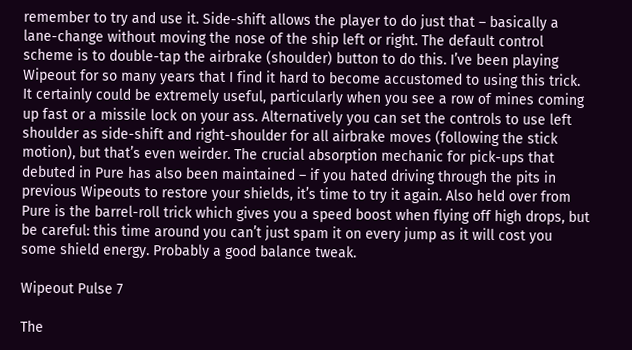remember to try and use it. Side-shift allows the player to do just that – basically a lane-change without moving the nose of the ship left or right. The default control scheme is to double-tap the airbrake (shoulder) button to do this. I’ve been playing Wipeout for so many years that I find it hard to become accustomed to using this trick. It certainly could be extremely useful, particularly when you see a row of mines coming up fast or a missile lock on your ass. Alternatively you can set the controls to use left shoulder as side-shift and right-shoulder for all airbrake moves (following the stick motion), but that’s even weirder. The crucial absorption mechanic for pick-ups that debuted in Pure has also been maintained – if you hated driving through the pits in previous Wipeouts to restore your shields, it’s time to try it again. Also held over from Pure is the barrel-roll trick which gives you a speed boost when flying off high drops, but be careful: this time around you can’t just spam it on every jump as it will cost you some shield energy. Probably a good balance tweak.

Wipeout Pulse 7

The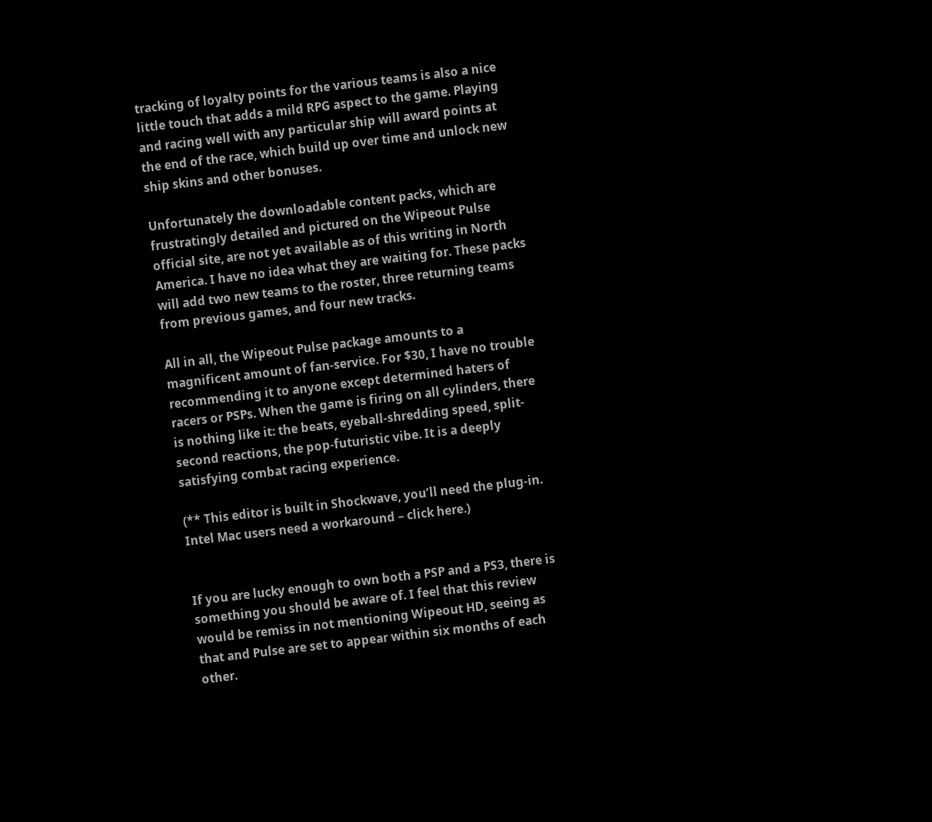tracking of loyalty points for the various teams is also a nice little touch that adds a mild RPG aspect to the game. Playing and racing well with any particular ship will award points at the end of the race, which build up over time and unlock new ship skins and other bonuses.

Unfortunately the downloadable content packs, which are frustratingly detailed and pictured on the Wipeout Pulse official site, are not yet available as of this writing in North America. I have no idea what they are waiting for. These packs will add two new teams to the roster, three returning teams from previous games, and four new tracks.

All in all, the Wipeout Pulse package amounts to a magnificent amount of fan-service. For $30, I have no trouble recommending it to anyone except determined haters of racers or PSPs. When the game is firing on all cylinders, there is nothing like it: the beats, eyeball-shredding speed, split-second reactions, the pop-futuristic vibe. It is a deeply satisfying combat racing experience.

(** This editor is built in Shockwave, you’ll need the plug-in. Intel Mac users need a workaround – click here.)


If you are lucky enough to own both a PSP and a PS3, there is something you should be aware of. I feel that this review would be remiss in not mentioning Wipeout HD, seeing as that and Pulse are set to appear within six months of each other.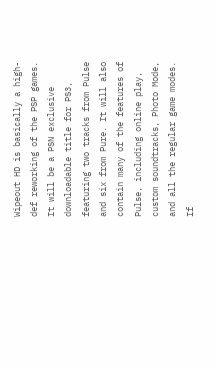Wipeout HD is basically a high-def reworking of the PSP games. It will be a PSN exclusive downloadable title for PS3, featuring two tracks from Pulse and six from Pure. It will also contain many of the features of Pulse, including online play, custom soundtracks, Photo Mode, and all the regular game modes. If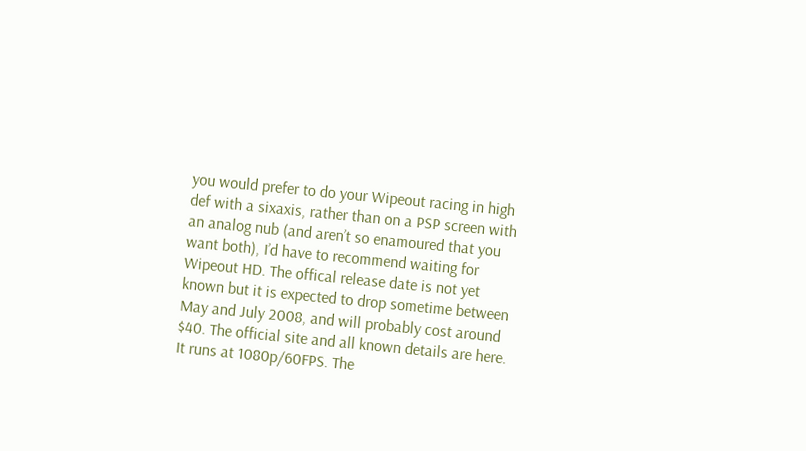you would prefer to do your Wipeout racing in high def with a sixaxis, rather than on a PSP screen with an analog nub (and aren’t so enamoured that you want both), I’d have to recommend waiting for Wipeout HD. The offical release date is not yet known but it is expected to drop sometime between May and July 2008, and will probably cost around $40. The official site and all known details are here. It runs at 1080p/60FPS. The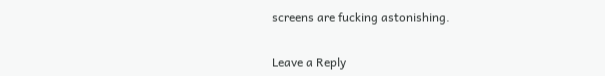screens are fucking astonishing.


Leave a Reply